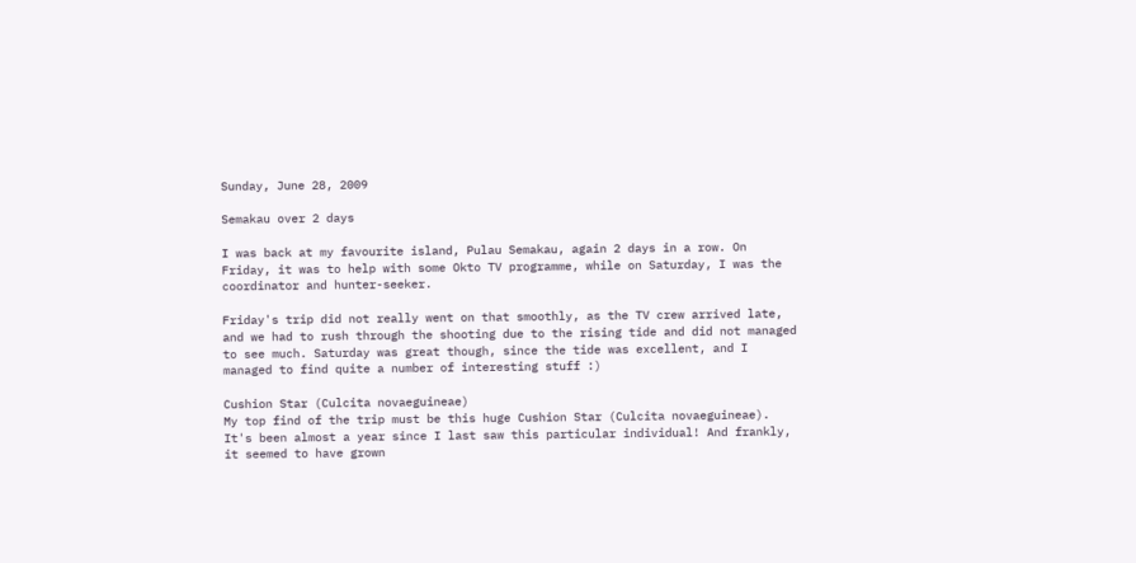Sunday, June 28, 2009

Semakau over 2 days

I was back at my favourite island, Pulau Semakau, again 2 days in a row. On Friday, it was to help with some Okto TV programme, while on Saturday, I was the coordinator and hunter-seeker.

Friday's trip did not really went on that smoothly, as the TV crew arrived late, and we had to rush through the shooting due to the rising tide and did not managed to see much. Saturday was great though, since the tide was excellent, and I managed to find quite a number of interesting stuff :)

Cushion Star (Culcita novaeguineae)
My top find of the trip must be this huge Cushion Star (Culcita novaeguineae). It's been almost a year since I last saw this particular individual! And frankly, it seemed to have grown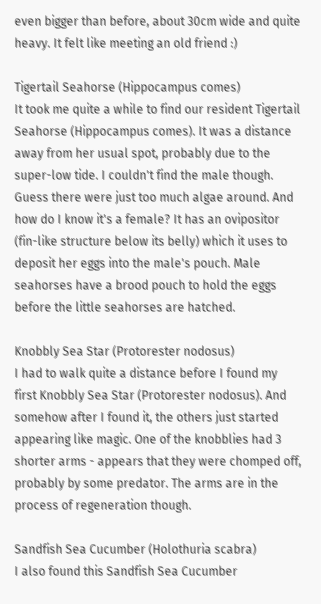even bigger than before, about 30cm wide and quite heavy. It felt like meeting an old friend :)

Tigertail Seahorse (Hippocampus comes)
It took me quite a while to find our resident Tigertail Seahorse (Hippocampus comes). It was a distance away from her usual spot, probably due to the super-low tide. I couldn't find the male though. Guess there were just too much algae around. And how do I know it's a female? It has an ovipositor (fin-like structure below its belly) which it uses to deposit her eggs into the male's pouch. Male seahorses have a brood pouch to hold the eggs before the little seahorses are hatched.

Knobbly Sea Star (Protorester nodosus)
I had to walk quite a distance before I found my first Knobbly Sea Star (Protorester nodosus). And somehow after I found it, the others just started appearing like magic. One of the knobblies had 3 shorter arms - appears that they were chomped off, probably by some predator. The arms are in the process of regeneration though.

Sandfish Sea Cucumber (Holothuria scabra)
I also found this Sandfish Sea Cucumber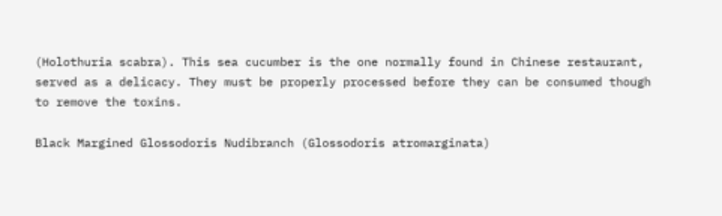(Holothuria scabra). This sea cucumber is the one normally found in Chinese restaurant, served as a delicacy. They must be properly processed before they can be consumed though to remove the toxins.

Black Margined Glossodoris Nudibranch (Glossodoris atromarginata)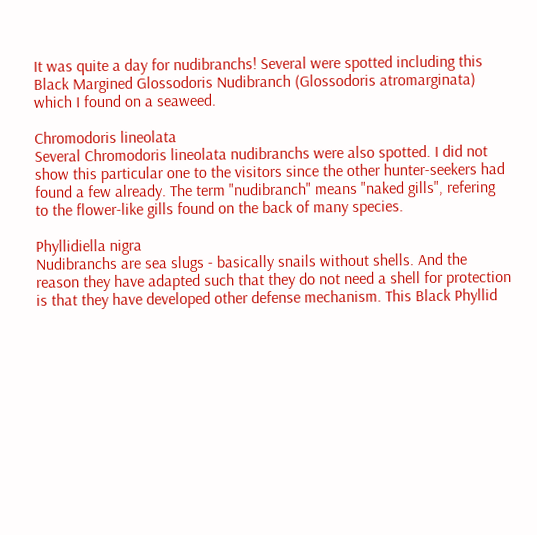It was quite a day for nudibranchs! Several were spotted including this Black Margined Glossodoris Nudibranch (Glossodoris atromarginata) which I found on a seaweed.

Chromodoris lineolata
Several Chromodoris lineolata nudibranchs were also spotted. I did not show this particular one to the visitors since the other hunter-seekers had found a few already. The term "nudibranch" means "naked gills", refering to the flower-like gills found on the back of many species.

Phyllidiella nigra
Nudibranchs are sea slugs - basically snails without shells. And the reason they have adapted such that they do not need a shell for protection is that they have developed other defense mechanism. This Black Phyllid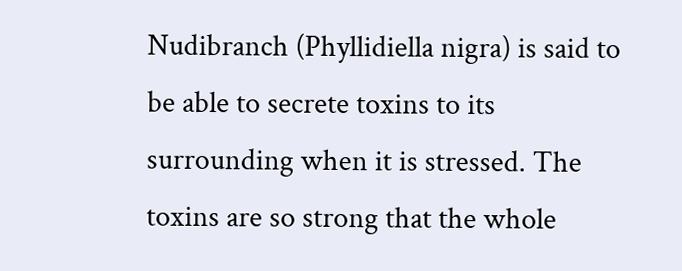Nudibranch (Phyllidiella nigra) is said to be able to secrete toxins to its surrounding when it is stressed. The toxins are so strong that the whole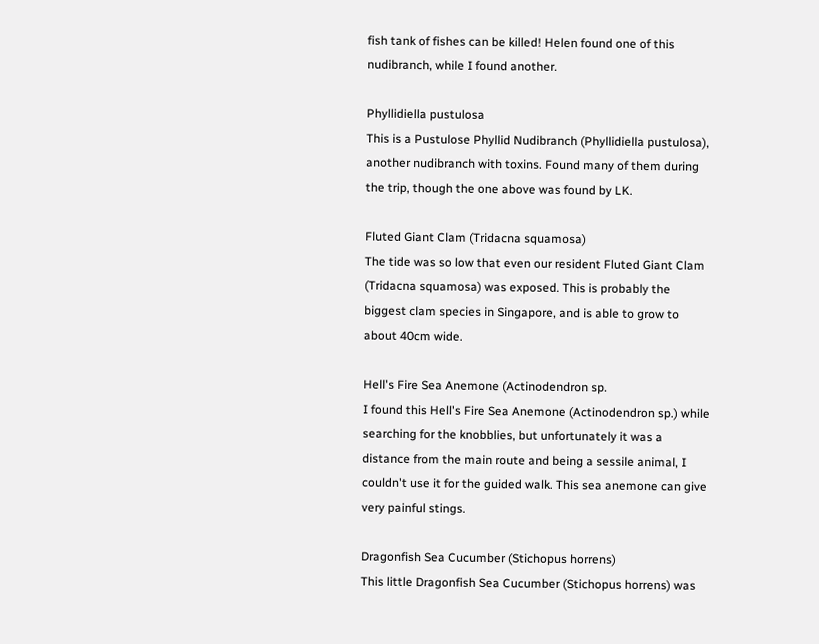fish tank of fishes can be killed! Helen found one of this nudibranch, while I found another.

Phyllidiella pustulosa
This is a Pustulose Phyllid Nudibranch (Phyllidiella pustulosa), another nudibranch with toxins. Found many of them during the trip, though the one above was found by LK.

Fluted Giant Clam (Tridacna squamosa)
The tide was so low that even our resident Fluted Giant Clam (Tridacna squamosa) was exposed. This is probably the biggest clam species in Singapore, and is able to grow to about 40cm wide.

Hell's Fire Sea Anemone (Actinodendron sp.
I found this Hell's Fire Sea Anemone (Actinodendron sp.) while searching for the knobblies, but unfortunately it was a distance from the main route and being a sessile animal, I couldn't use it for the guided walk. This sea anemone can give very painful stings.

Dragonfish Sea Cucumber (Stichopus horrens)
This little Dragonfish Sea Cucumber (Stichopus horrens) was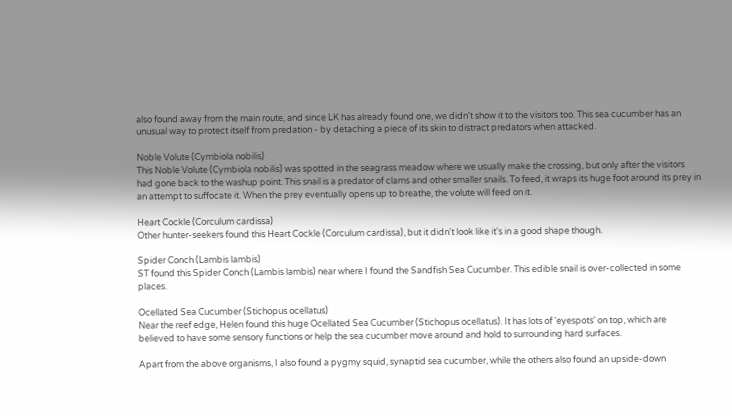also found away from the main route, and since LK has already found one, we didn't show it to the visitors too. This sea cucumber has an unusual way to protect itself from predation - by detaching a piece of its skin to distract predators when attacked.

Noble Volute (Cymbiola nobilis)
This Noble Volute (Cymbiola nobilis) was spotted in the seagrass meadow where we usually make the crossing, but only after the visitors had gone back to the washup point. This snail is a predator of clams and other smaller snails. To feed, it wraps its huge foot around its prey in an attempt to suffocate it. When the prey eventually opens up to breathe, the volute will feed on it.

Heart Cockle (Corculum cardissa)
Other hunter-seekers found this Heart Cockle (Corculum cardissa), but it didn't look like it's in a good shape though.

Spider Conch (Lambis lambis)
ST found this Spider Conch (Lambis lambis) near where I found the Sandfish Sea Cucumber. This edible snail is over-collected in some places.

Ocellated Sea Cucumber (Stichopus ocellatus)
Near the reef edge, Helen found this huge Ocellated Sea Cucumber (Stichopus ocellatus). It has lots of 'eyespots' on top, which are believed to have some sensory functions or help the sea cucumber move around and hold to surrounding hard surfaces.

Apart from the above organisms, I also found a pygmy squid, synaptid sea cucumber, while the others also found an upside-down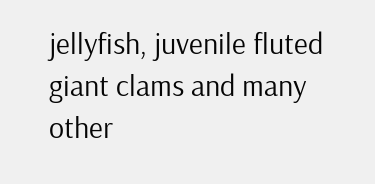jellyfish, juvenile fluted giant clams and many other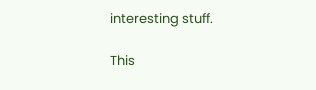interesting stuff.

This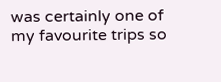was certainly one of my favourite trips so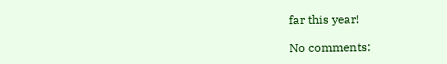far this year!

No comments: